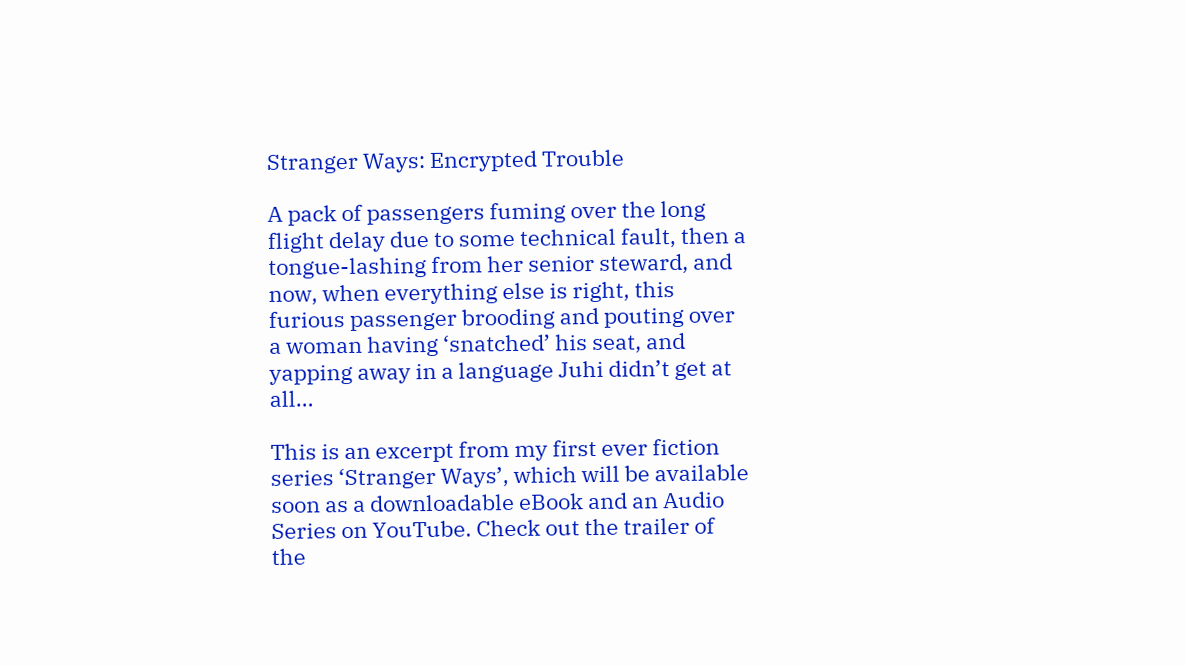Stranger Ways: Encrypted Trouble

A pack of passengers fuming over the long flight delay due to some technical fault, then a tongue-lashing from her senior steward, and now, when everything else is right, this furious passenger brooding and pouting over a woman having ‘snatched’ his seat, and yapping away in a language Juhi didn’t get at all…

This is an excerpt from my first ever fiction series ‘Stranger Ways’, which will be available soon as a downloadable eBook and an Audio Series on YouTube. Check out the trailer of the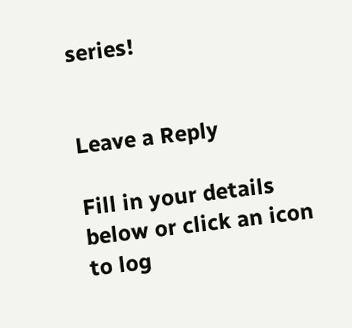series!


Leave a Reply

Fill in your details below or click an icon to log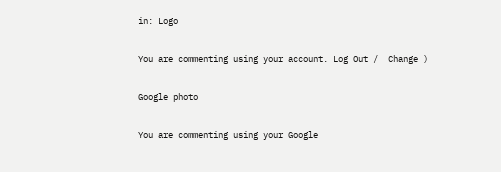in: Logo

You are commenting using your account. Log Out /  Change )

Google photo

You are commenting using your Google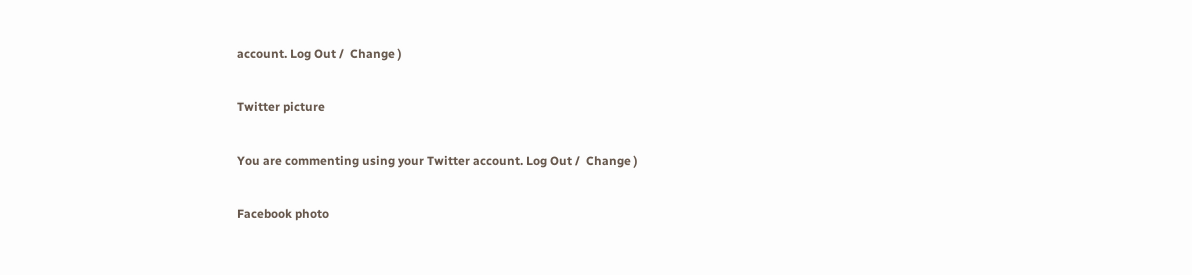account. Log Out /  Change )

Twitter picture

You are commenting using your Twitter account. Log Out /  Change )

Facebook photo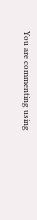You are commenting using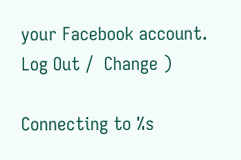your Facebook account. Log Out /  Change )

Connecting to %s